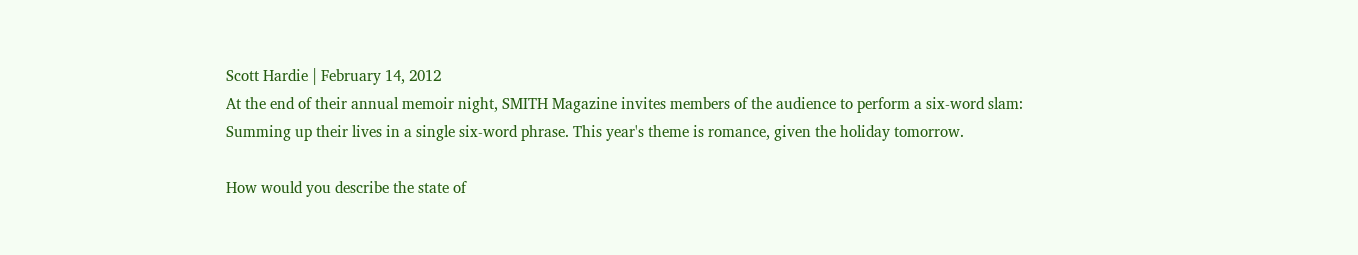Scott Hardie | February 14, 2012
At the end of their annual memoir night, SMITH Magazine invites members of the audience to perform a six-word slam: Summing up their lives in a single six-word phrase. This year's theme is romance, given the holiday tomorrow.

How would you describe the state of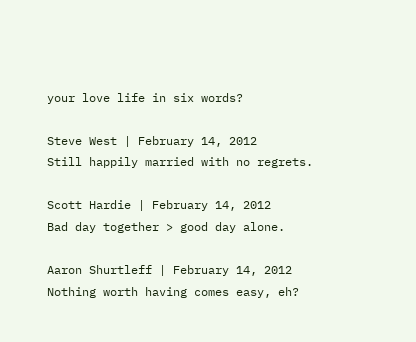your love life in six words?

Steve West | February 14, 2012
Still happily married with no regrets.

Scott Hardie | February 14, 2012
Bad day together > good day alone.

Aaron Shurtleff | February 14, 2012
Nothing worth having comes easy, eh?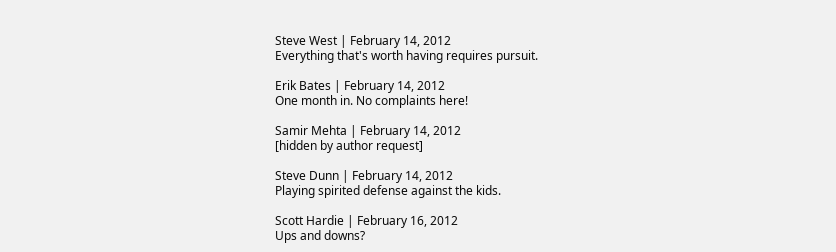Steve West | February 14, 2012
Everything that's worth having requires pursuit.

Erik Bates | February 14, 2012
One month in. No complaints here!

Samir Mehta | February 14, 2012
[hidden by author request]

Steve Dunn | February 14, 2012
Playing spirited defense against the kids.

Scott Hardie | February 16, 2012
Ups and downs?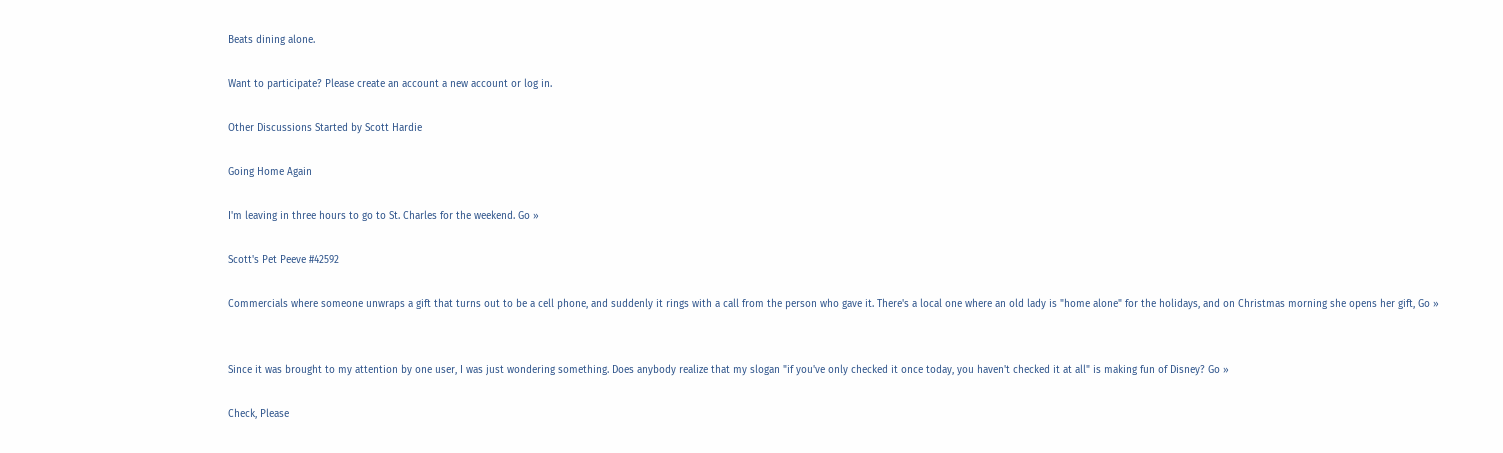Beats dining alone.

Want to participate? Please create an account a new account or log in.

Other Discussions Started by Scott Hardie

Going Home Again

I'm leaving in three hours to go to St. Charles for the weekend. Go »

Scott's Pet Peeve #42592

Commercials where someone unwraps a gift that turns out to be a cell phone, and suddenly it rings with a call from the person who gave it. There's a local one where an old lady is "home alone" for the holidays, and on Christmas morning she opens her gift, Go »


Since it was brought to my attention by one user, I was just wondering something. Does anybody realize that my slogan "if you've only checked it once today, you haven't checked it at all" is making fun of Disney? Go »

Check, Please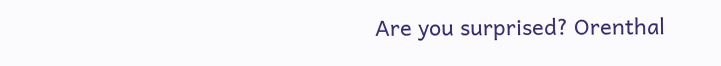Are you surprised? Orenthal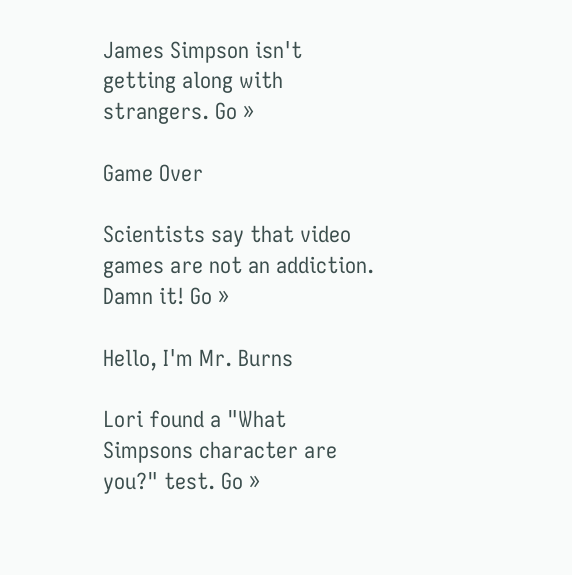James Simpson isn't getting along with strangers. Go »

Game Over

Scientists say that video games are not an addiction. Damn it! Go »

Hello, I'm Mr. Burns

Lori found a "What Simpsons character are you?" test. Go »